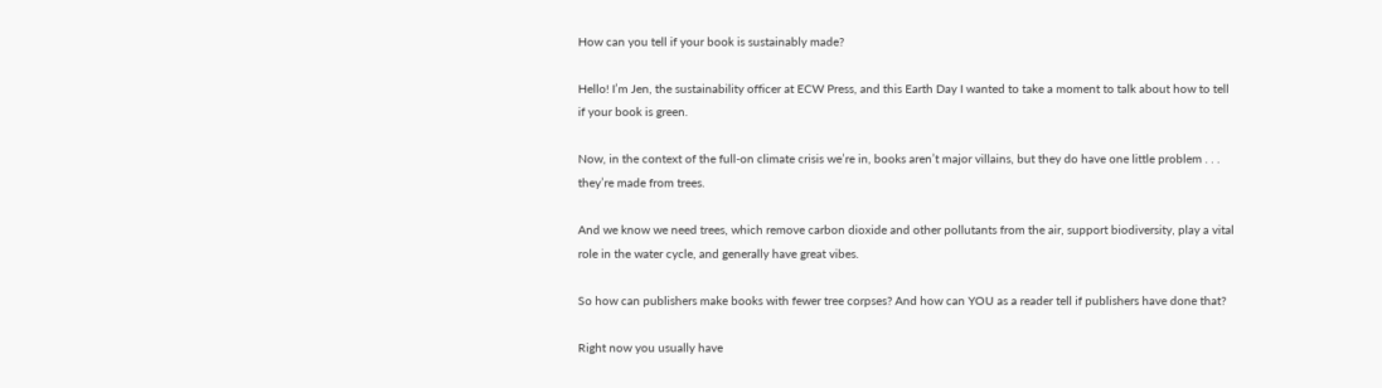How can you tell if your book is sustainably made?

Hello! I’m Jen, the sustainability officer at ECW Press, and this Earth Day I wanted to take a moment to talk about how to tell if your book is green.

Now, in the context of the full-on climate crisis we’re in, books aren’t major villains, but they do have one little problem . . . they’re made from trees.

And we know we need trees, which remove carbon dioxide and other pollutants from the air, support biodiversity, play a vital role in the water cycle, and generally have great vibes.

So how can publishers make books with fewer tree corpses? And how can YOU as a reader tell if publishers have done that?

Right now you usually have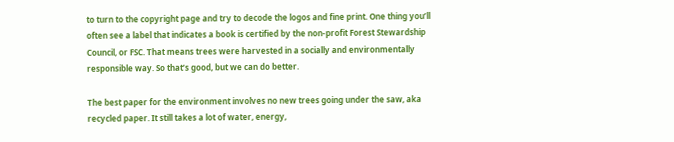to turn to the copyright page and try to decode the logos and fine print. One thing you’ll often see a label that indicates a book is certified by the non-profit Forest Stewardship Council, or FSC. That means trees were harvested in a socially and environmentally responsible way. So that’s good, but we can do better.

The best paper for the environment involves no new trees going under the saw, aka recycled paper. It still takes a lot of water, energy,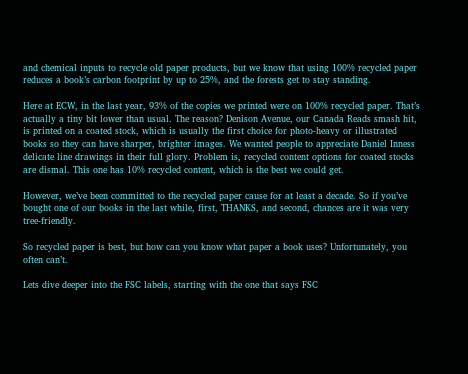and chemical inputs to recycle old paper products, but we know that using 100% recycled paper reduces a book’s carbon footprint by up to 25%, and the forests get to stay standing.

Here at ECW, in the last year, 93% of the copies we printed were on 100% recycled paper. That’s actually a tiny bit lower than usual. The reason? Denison Avenue, our Canada Reads smash hit, is printed on a coated stock, which is usually the first choice for photo-heavy or illustrated books so they can have sharper, brighter images. We wanted people to appreciate Daniel Inness delicate line drawings in their full glory. Problem is, recycled content options for coated stocks are dismal. This one has 10% recycled content, which is the best we could get.

However, we’ve been committed to the recycled paper cause for at least a decade. So if you’ve bought one of our books in the last while, first, THANKS, and second, chances are it was very tree-friendly.

So recycled paper is best, but how can you know what paper a book uses? Unfortunately, you often can’t.

Lets dive deeper into the FSC labels, starting with the one that says FSC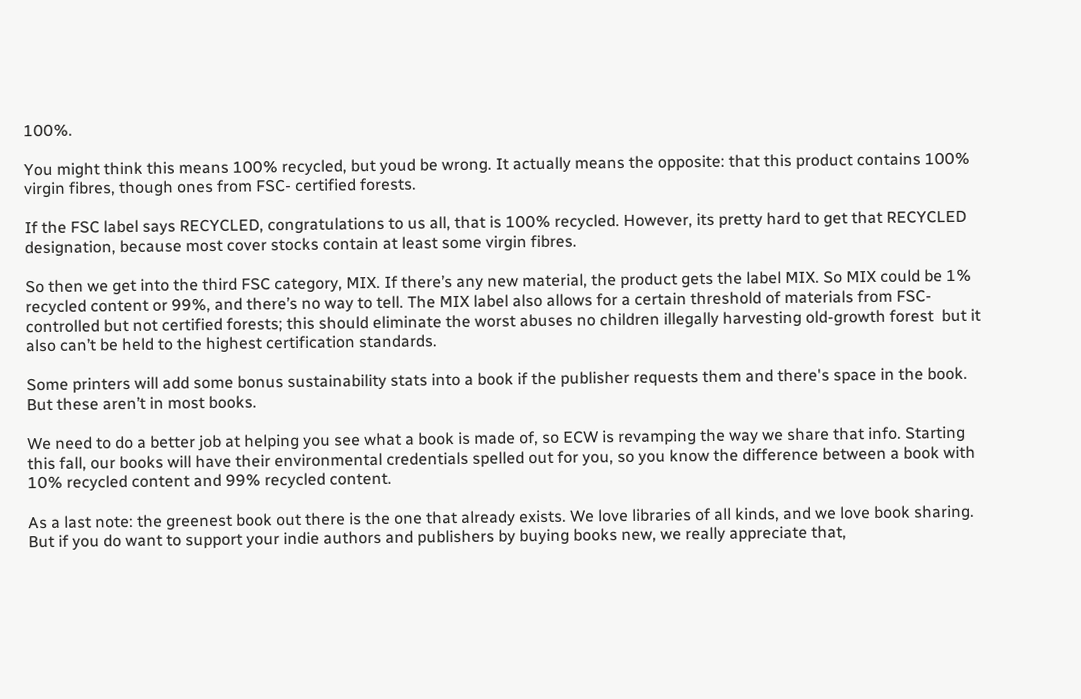100%.

You might think this means 100% recycled, but youd be wrong. It actually means the opposite: that this product contains 100% virgin fibres, though ones from FSC- certified forests.

If the FSC label says RECYCLED, congratulations to us all, that is 100% recycled. However, its pretty hard to get that RECYCLED designation, because most cover stocks contain at least some virgin fibres.

So then we get into the third FSC category, MIX. If there’s any new material, the product gets the label MIX. So MIX could be 1% recycled content or 99%, and there’s no way to tell. The MIX label also allows for a certain threshold of materials from FSC-controlled but not certified forests; this should eliminate the worst abuses no children illegally harvesting old-growth forest  but it also can’t be held to the highest certification standards.

Some printers will add some bonus sustainability stats into a book if the publisher requests them and there's space in the book. But these aren’t in most books.

We need to do a better job at helping you see what a book is made of, so ECW is revamping the way we share that info. Starting this fall, our books will have their environmental credentials spelled out for you, so you know the difference between a book with 10% recycled content and 99% recycled content.

As a last note: the greenest book out there is the one that already exists. We love libraries of all kinds, and we love book sharing. But if you do want to support your indie authors and publishers by buying books new, we really appreciate that,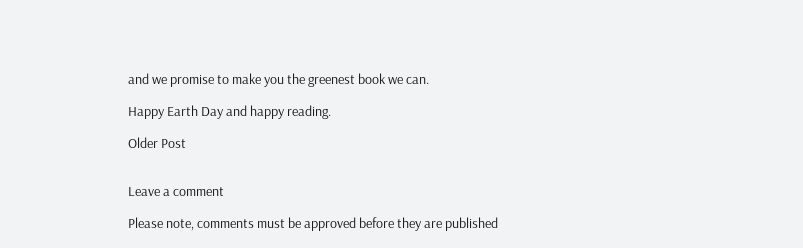and we promise to make you the greenest book we can.

Happy Earth Day and happy reading.

Older Post


Leave a comment

Please note, comments must be approved before they are published